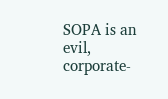SOPA is an evil, corporate-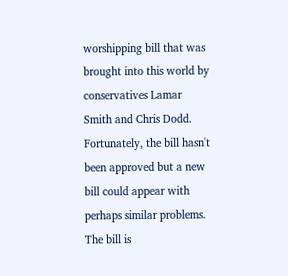worshipping bill that was brought into this world by conservatives Lamar Smith and Chris Dodd. Fortunately, the bill hasn't been approved but a new bill could appear with perhaps similar problems. The bill is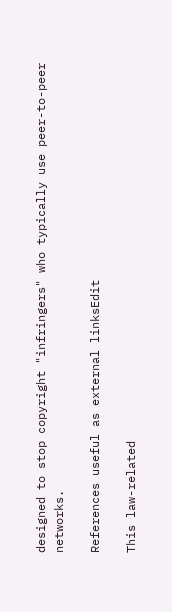designed to stop copyright "infringers" who typically use peer-to-peer networks.

References useful as external linksEdit

This law-related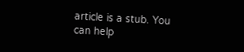article is a stub. You can help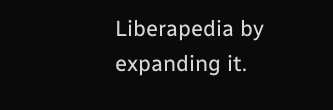Liberapedia by expanding it.